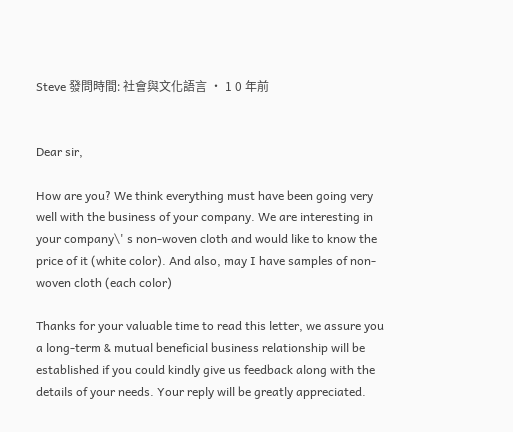Steve 發問時間: 社會與文化語言 · 1 0 年前


Dear sir,

How are you? We think everything must have been going very well with the business of your company. We are interesting in your company\' s non-woven cloth and would like to know the price of it (white color). And also, may I have samples of non-woven cloth (each color)

Thanks for your valuable time to read this letter, we assure you a long-term & mutual beneficial business relationship will be established if you could kindly give us feedback along with the details of your needs. Your reply will be greatly appreciated.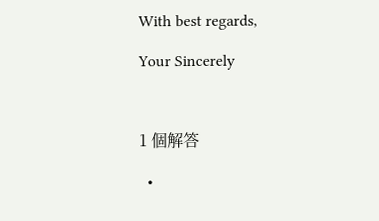With best regards,

Your Sincerely



1 個解答

  •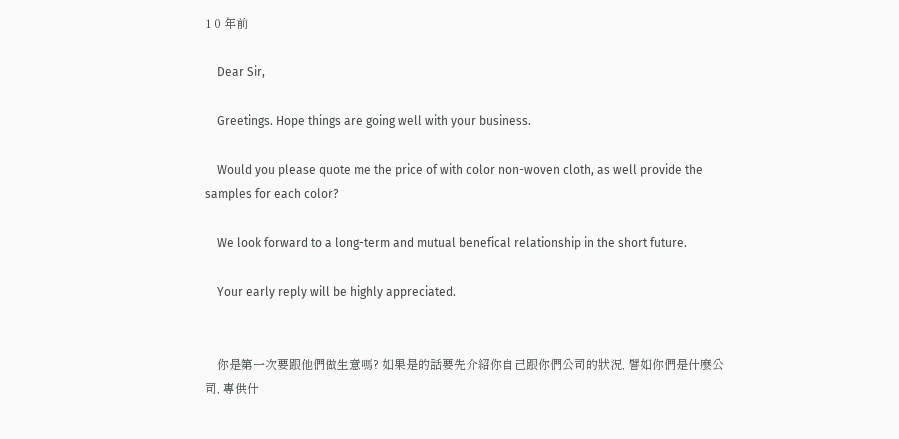1 0 年前

    Dear Sir,

    Greetings. Hope things are going well with your business.

    Would you please quote me the price of with color non-woven cloth, as well provide the samples for each color?

    We look forward to a long-term and mutual benefical relationship in the short future.

    Your early reply will be highly appreciated.


    你是第一次要跟他們做生意嗎? 如果是的話要先介紹你自己跟你們公司的狀況, 譬如你們是什麼公司, 專供什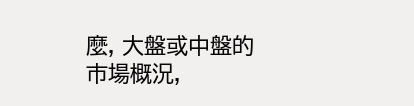麼, 大盤或中盤的市場概況,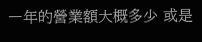一年的營業額大概多少 或是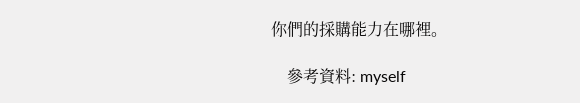你們的採購能力在哪裡。

    參考資料: myself